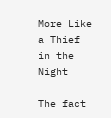More Like a Thief in the Night

The fact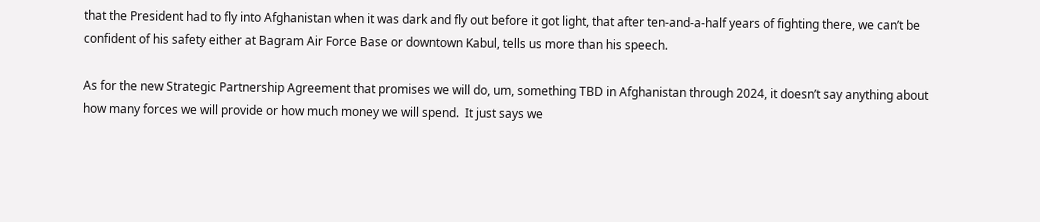that the President had to fly into Afghanistan when it was dark and fly out before it got light, that after ten-and-a-half years of fighting there, we can’t be confident of his safety either at Bagram Air Force Base or downtown Kabul, tells us more than his speech.

As for the new Strategic Partnership Agreement that promises we will do, um, something TBD in Afghanistan through 2024, it doesn’t say anything about how many forces we will provide or how much money we will spend.  It just says we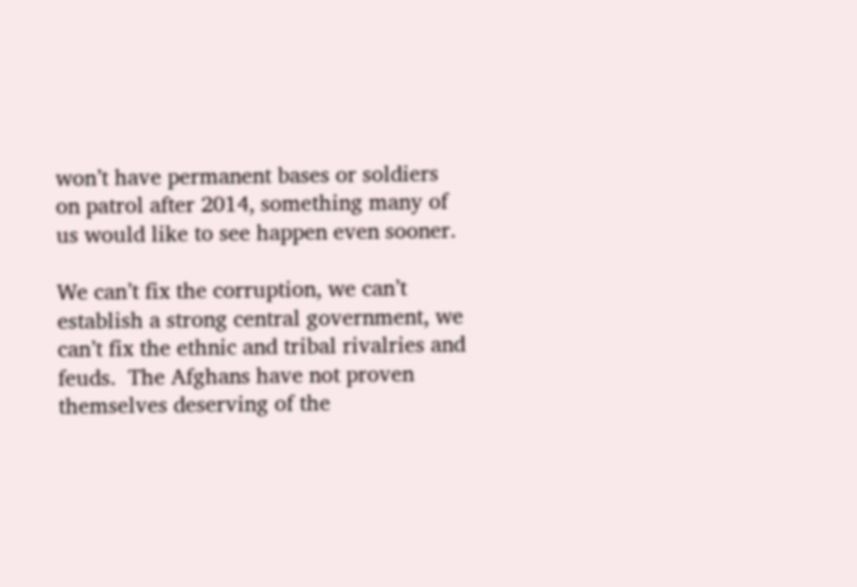won’t have permanent bases or soldiers on patrol after 2014, something many of us would like to see happen even sooner.

We can’t fix the corruption, we can’t establish a strong central government, we can’t fix the ethnic and tribal rivalries and feuds.  The Afghans have not proven themselves deserving of the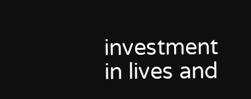investment in lives and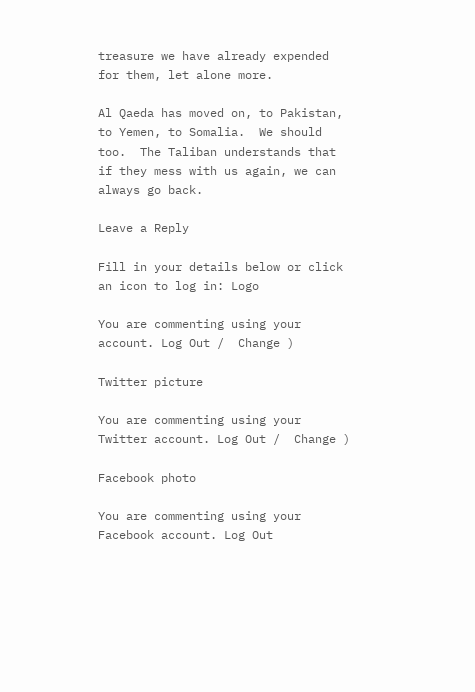treasure we have already expended for them, let alone more.

Al Qaeda has moved on, to Pakistan, to Yemen, to Somalia.  We should too.  The Taliban understands that if they mess with us again, we can always go back.

Leave a Reply

Fill in your details below or click an icon to log in: Logo

You are commenting using your account. Log Out /  Change )

Twitter picture

You are commenting using your Twitter account. Log Out /  Change )

Facebook photo

You are commenting using your Facebook account. Log Out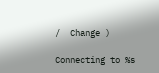/  Change )

Connecting to %s